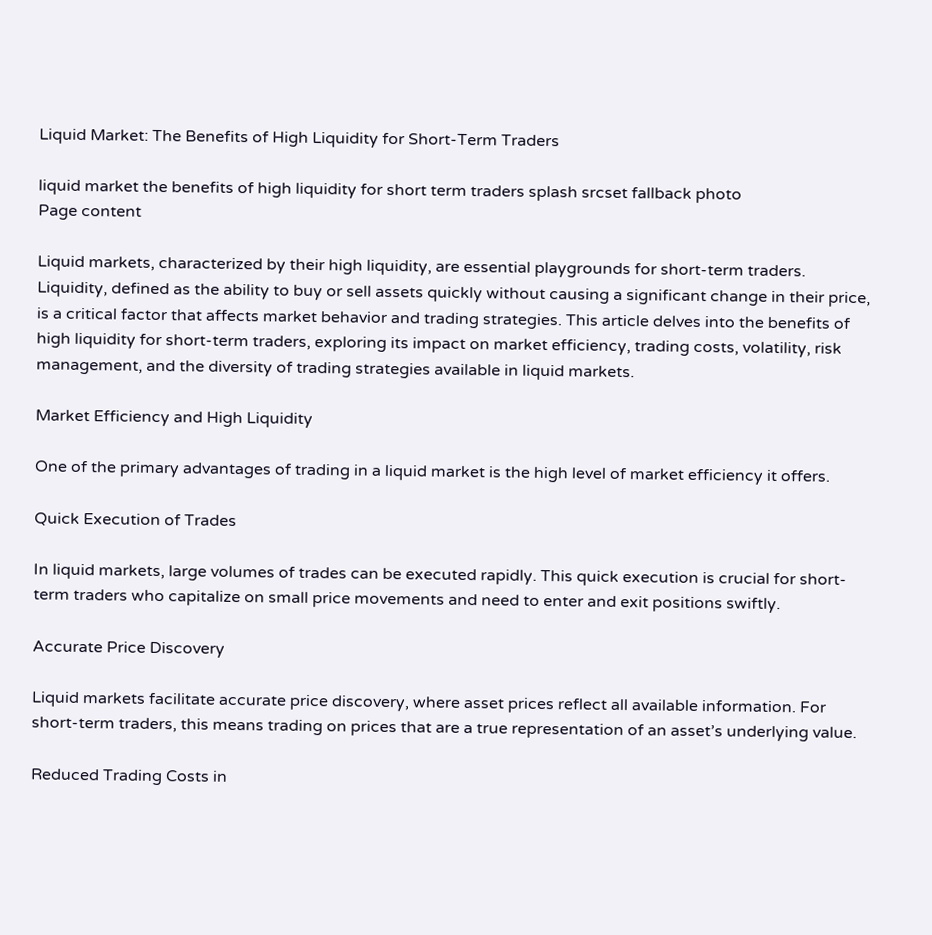Liquid Market: The Benefits of High Liquidity for Short-Term Traders

liquid market the benefits of high liquidity for short term traders splash srcset fallback photo
Page content

Liquid markets, characterized by their high liquidity, are essential playgrounds for short-term traders. Liquidity, defined as the ability to buy or sell assets quickly without causing a significant change in their price, is a critical factor that affects market behavior and trading strategies. This article delves into the benefits of high liquidity for short-term traders, exploring its impact on market efficiency, trading costs, volatility, risk management, and the diversity of trading strategies available in liquid markets.

Market Efficiency and High Liquidity

One of the primary advantages of trading in a liquid market is the high level of market efficiency it offers.

Quick Execution of Trades

In liquid markets, large volumes of trades can be executed rapidly. This quick execution is crucial for short-term traders who capitalize on small price movements and need to enter and exit positions swiftly.

Accurate Price Discovery

Liquid markets facilitate accurate price discovery, where asset prices reflect all available information. For short-term traders, this means trading on prices that are a true representation of an asset’s underlying value.

Reduced Trading Costs in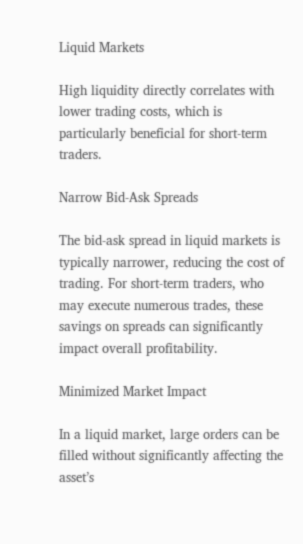Liquid Markets

High liquidity directly correlates with lower trading costs, which is particularly beneficial for short-term traders.

Narrow Bid-Ask Spreads

The bid-ask spread in liquid markets is typically narrower, reducing the cost of trading. For short-term traders, who may execute numerous trades, these savings on spreads can significantly impact overall profitability.

Minimized Market Impact

In a liquid market, large orders can be filled without significantly affecting the asset’s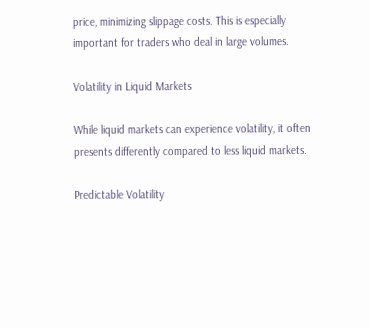price, minimizing slippage costs. This is especially important for traders who deal in large volumes.

Volatility in Liquid Markets

While liquid markets can experience volatility, it often presents differently compared to less liquid markets.

Predictable Volatility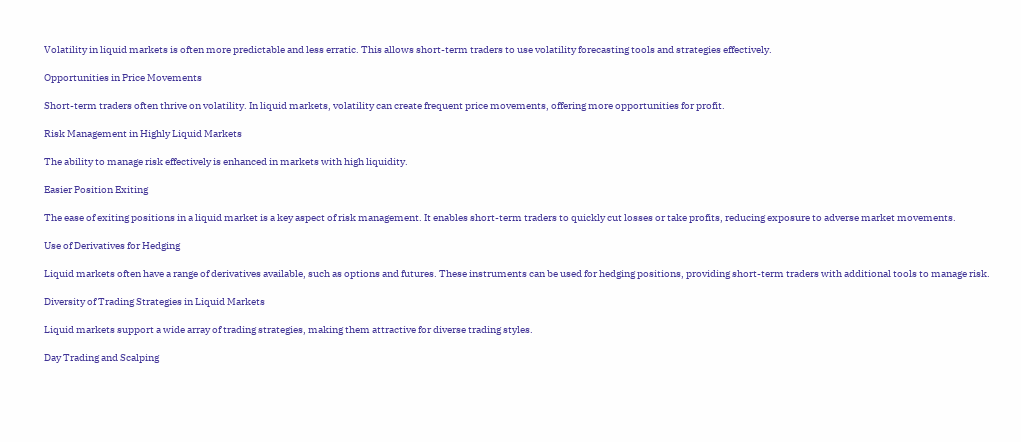Volatility in liquid markets is often more predictable and less erratic. This allows short-term traders to use volatility forecasting tools and strategies effectively.

Opportunities in Price Movements

Short-term traders often thrive on volatility. In liquid markets, volatility can create frequent price movements, offering more opportunities for profit.

Risk Management in Highly Liquid Markets

The ability to manage risk effectively is enhanced in markets with high liquidity.

Easier Position Exiting

The ease of exiting positions in a liquid market is a key aspect of risk management. It enables short-term traders to quickly cut losses or take profits, reducing exposure to adverse market movements.

Use of Derivatives for Hedging

Liquid markets often have a range of derivatives available, such as options and futures. These instruments can be used for hedging positions, providing short-term traders with additional tools to manage risk.

Diversity of Trading Strategies in Liquid Markets

Liquid markets support a wide array of trading strategies, making them attractive for diverse trading styles.

Day Trading and Scalping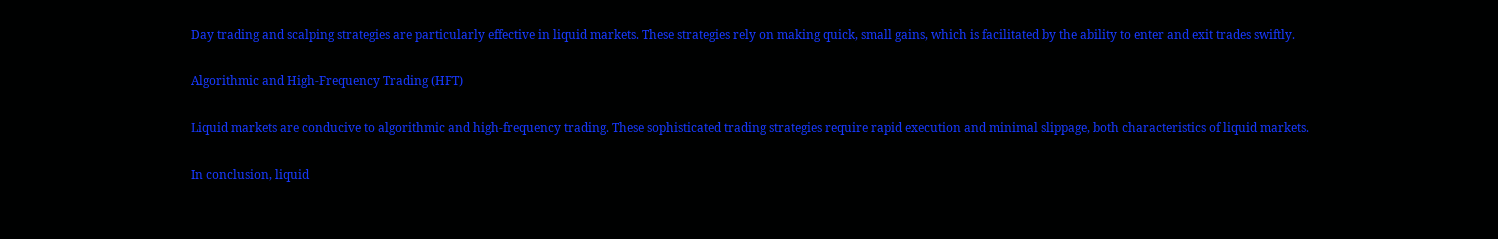Day trading and scalping strategies are particularly effective in liquid markets. These strategies rely on making quick, small gains, which is facilitated by the ability to enter and exit trades swiftly.

Algorithmic and High-Frequency Trading (HFT)

Liquid markets are conducive to algorithmic and high-frequency trading. These sophisticated trading strategies require rapid execution and minimal slippage, both characteristics of liquid markets.

In conclusion, liquid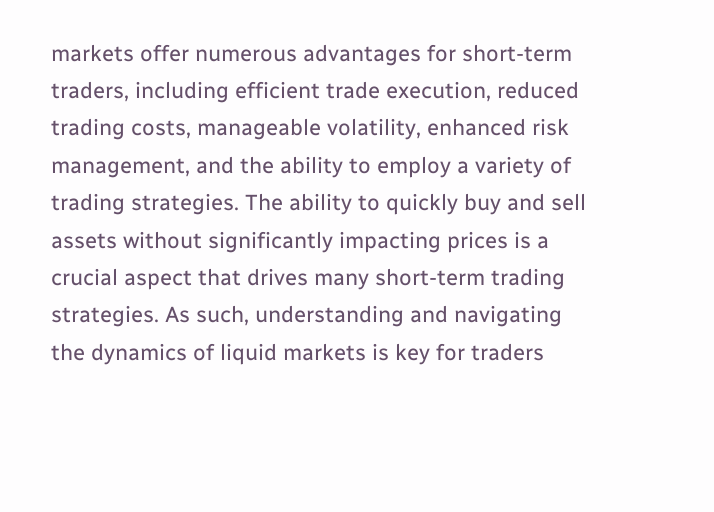markets offer numerous advantages for short-term traders, including efficient trade execution, reduced trading costs, manageable volatility, enhanced risk management, and the ability to employ a variety of trading strategies. The ability to quickly buy and sell assets without significantly impacting prices is a crucial aspect that drives many short-term trading strategies. As such, understanding and navigating the dynamics of liquid markets is key for traders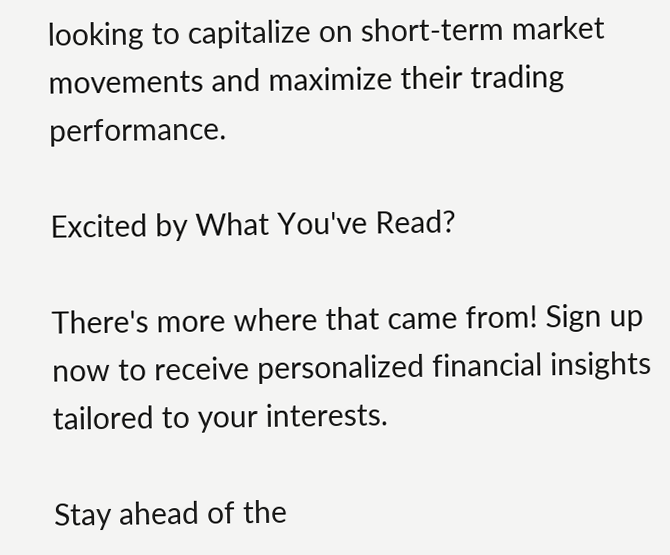looking to capitalize on short-term market movements and maximize their trading performance.

Excited by What You've Read?

There's more where that came from! Sign up now to receive personalized financial insights tailored to your interests.

Stay ahead of the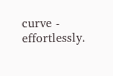curve - effortlessly.